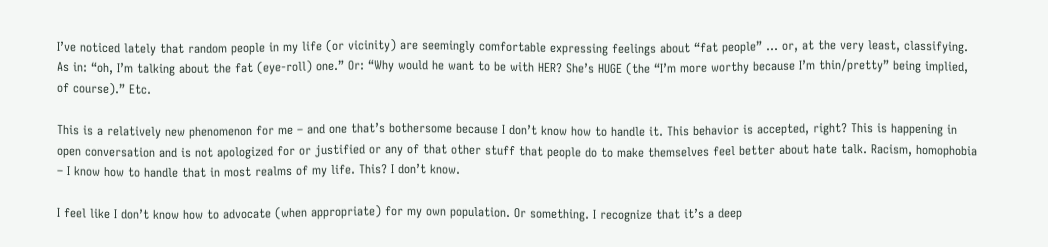I’ve noticed lately that random people in my life (or vicinity) are seemingly comfortable expressing feelings about “fat people” … or, at the very least, classifying. As in: “oh, I’m talking about the fat (eye-roll) one.” Or: “Why would he want to be with HER? She’s HUGE (the “I’m more worthy because I’m thin/pretty” being implied, of course).” Etc.

This is a relatively new phenomenon for me – and one that’s bothersome because I don’t know how to handle it. This behavior is accepted, right? This is happening in open conversation and is not apologized for or justified or any of that other stuff that people do to make themselves feel better about hate talk. Racism, homophobia – I know how to handle that in most realms of my life. This? I don’t know.

I feel like I don’t know how to advocate (when appropriate) for my own population. Or something. I recognize that it’s a deep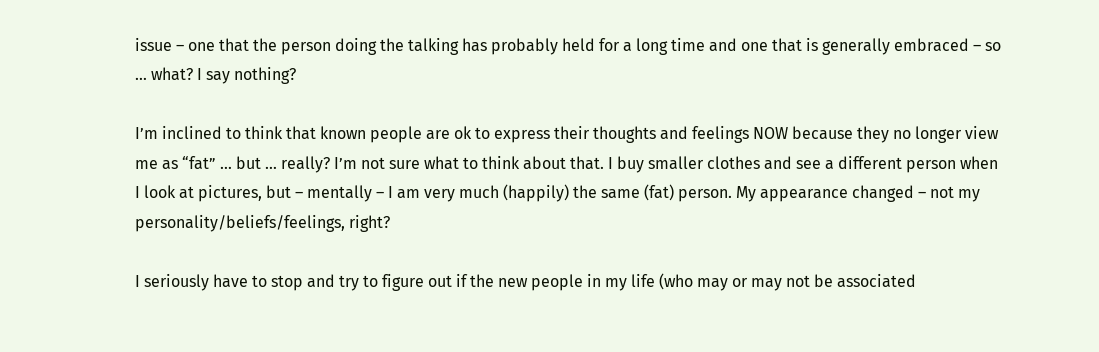issue – one that the person doing the talking has probably held for a long time and one that is generally embraced – so … what? I say nothing?

I’m inclined to think that known people are ok to express their thoughts and feelings NOW because they no longer view me as “fat” … but … really? I’m not sure what to think about that. I buy smaller clothes and see a different person when I look at pictures, but – mentally – I am very much (happily) the same (fat) person. My appearance changed – not my personality/beliefs/feelings, right?

I seriously have to stop and try to figure out if the new people in my life (who may or may not be associated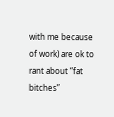with me because of work) are ok to rant about “fat bitches”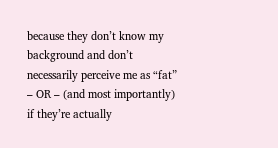because they don’t know my background and don’t necessarily perceive me as “fat” – OR – (and most importantly) if they’re actually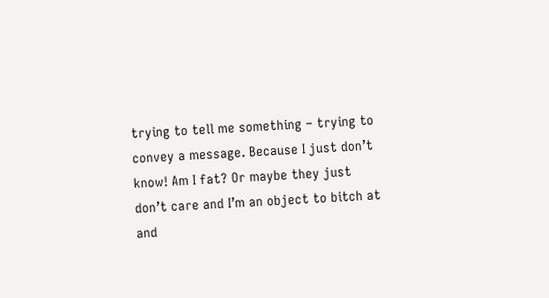trying to tell me something – trying to convey a message. Because I just don’t know! Am I fat? Or maybe they just don’t care and I’m an object to bitch at and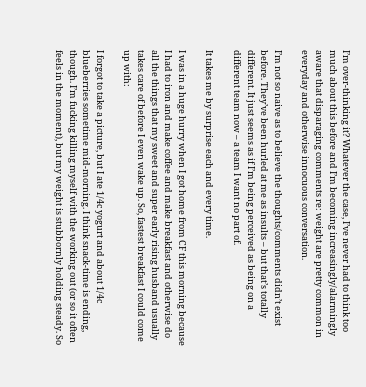I’m over-thinking it? Whatever the case, I’ve never had to think too much about this before and I’m becoming increasingly/alarmingly aware that disparaging comments re: weight are pretty common in everyday and otherwise innocuous conversation.

I’m not so naive as to believe the thoughts/comments didn’t exist before. They’ve been hurled at me as insults – but that’s totally different. It just seems as if I’m being perceived as being on a different team now – a team I want no part of.

It takes me by surprise each and every time.

I was in a huge hurry when I got home from CF this morning because I had to iron and make coffee and make breakfast and otherwise do all the things that my sweet and super early rising husband usually takes care of before I even wake up. So, fastest breakfast I could come up with:

I forgot to take a picture, but I ate 1/4c yogurt and about 1/4c blueberries sometime mid-morning. I think snack-time is ending, though. I’m fucking killing myself with the working out (or so it often feels in the moment), but my weight is stubbornly holding steady. So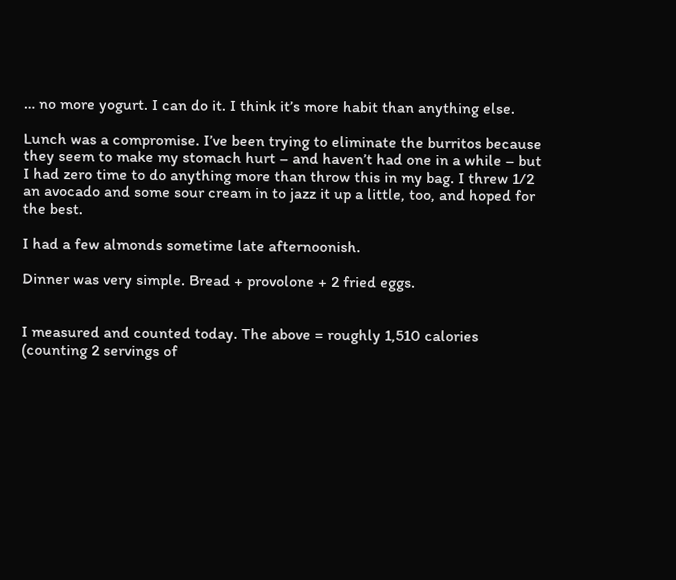… no more yogurt. I can do it. I think it’s more habit than anything else.

Lunch was a compromise. I’ve been trying to eliminate the burritos because they seem to make my stomach hurt – and haven’t had one in a while – but I had zero time to do anything more than throw this in my bag. I threw 1/2 an avocado and some sour cream in to jazz it up a little, too, and hoped for the best.

I had a few almonds sometime late afternoonish.

Dinner was very simple. Bread + provolone + 2 fried eggs.


I measured and counted today. The above = roughly 1,510 calories (counting 2 servings of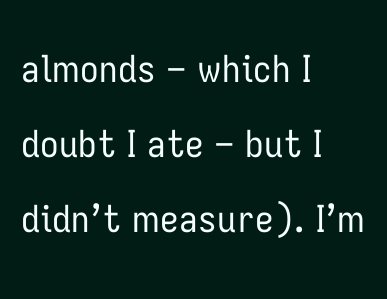almonds – which I doubt I ate – but I didn’t measure). I’m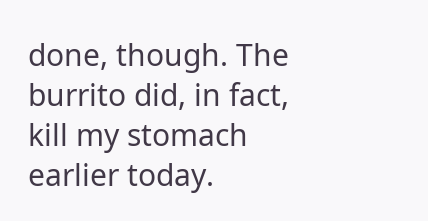done, though. The burrito did, in fact, kill my stomach earlier today.